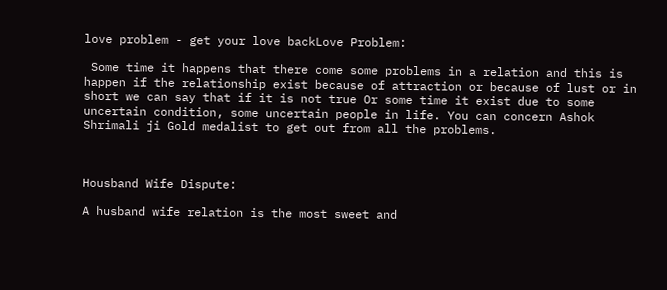love problem - get your love backLove Problem:

 Some time it happens that there come some problems in a relation and this is happen if the relationship exist because of attraction or because of lust or in short we can say that if it is not true Or some time it exist due to some uncertain condition, some uncertain people in life. You can concern Ashok Shrimali ji Gold medalist to get out from all the problems.



Housband Wife Dispute:

A husband wife relation is the most sweet and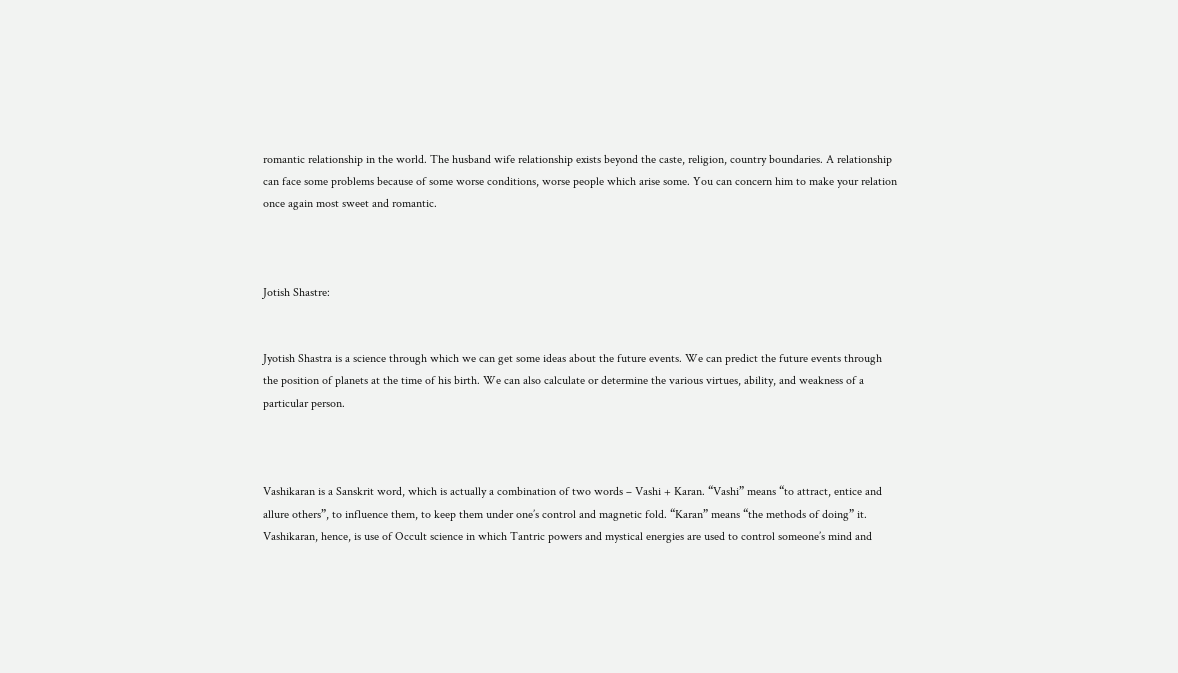romantic relationship in the world. The husband wife relationship exists beyond the caste, religion, country boundaries. A relationship can face some problems because of some worse conditions, worse people which arise some. You can concern him to make your relation once again most sweet and romantic.



Jotish Shastre:


Jyotish Shastra is a science through which we can get some ideas about the future events. We can predict the future events through the position of planets at the time of his birth. We can also calculate or determine the various virtues, ability, and weakness of a particular person.



Vashikaran is a Sanskrit word, which is actually a combination of two words – Vashi + Karan. “Vashi” means “to attract, entice and allure others”, to influence them, to keep them under one’s control and magnetic fold. “Karan” means “the methods of doing” it. Vashikaran, hence, is use of Occult science in which Tantric powers and mystical energies are used to control someone’s mind and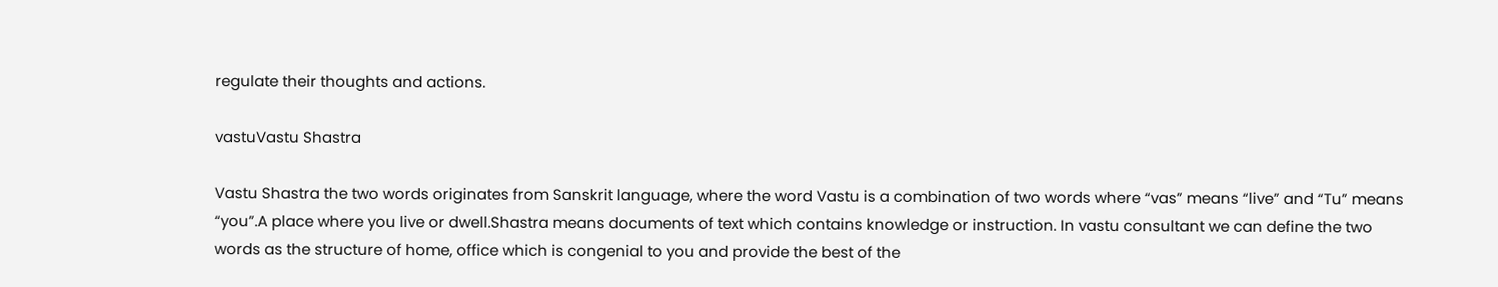regulate their thoughts and actions.

vastuVastu Shastra

Vastu Shastra the two words originates from Sanskrit language, where the word Vastu is a combination of two words where “vas” means “live” and “Tu” means “you”.A place where you live or dwell.Shastra means documents of text which contains knowledge or instruction. In vastu consultant we can define the two words as the structure of home, office which is congenial to you and provide the best of the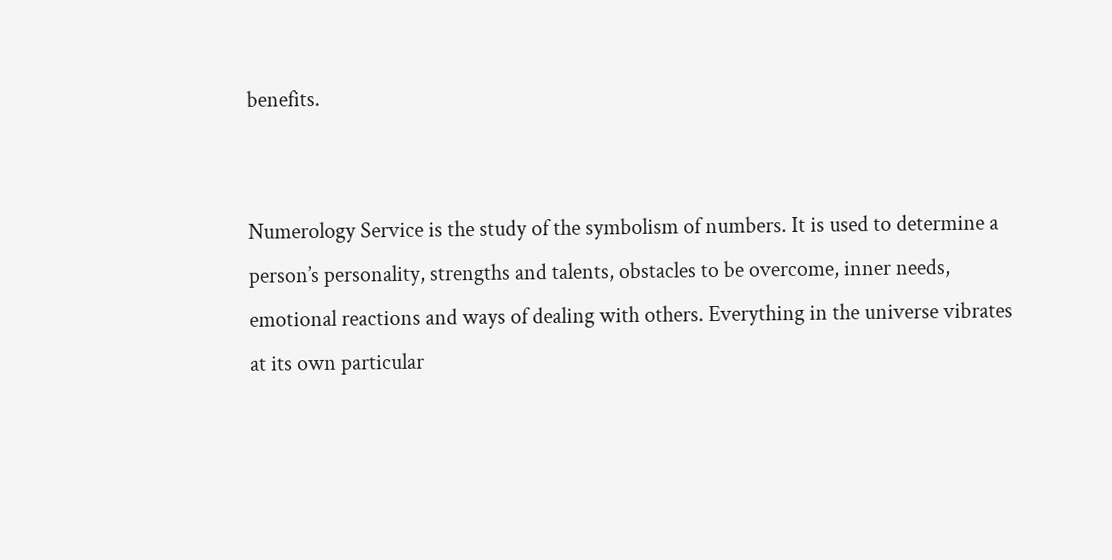benefits.


Numerology Service is the study of the symbolism of numbers. It is used to determine a person’s personality, strengths and talents, obstacles to be overcome, inner needs, emotional reactions and ways of dealing with others. Everything in the universe vibrates at its own particular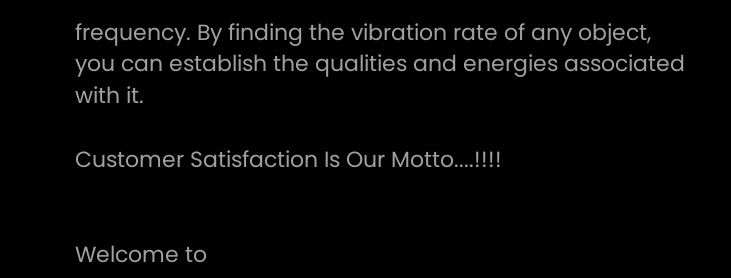frequency. By finding the vibration rate of any object, you can establish the qualities and energies associated with it.

Customer Satisfaction Is Our Motto....!!!!


Welcome to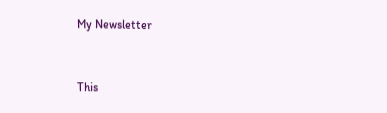My Newsletter


This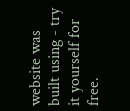website was built using - try it yourself for free.